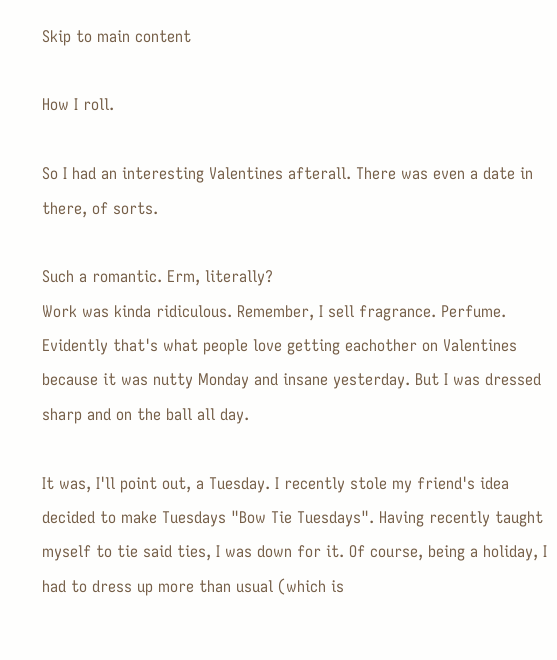Skip to main content

How I roll.

So I had an interesting Valentines afterall. There was even a date in there, of sorts.

Such a romantic. Erm, literally?
Work was kinda ridiculous. Remember, I sell fragrance. Perfume. Evidently that's what people love getting eachother on Valentines because it was nutty Monday and insane yesterday. But I was dressed sharp and on the ball all day.

It was, I'll point out, a Tuesday. I recently stole my friend's idea decided to make Tuesdays "Bow Tie Tuesdays". Having recently taught myself to tie said ties, I was down for it. Of course, being a holiday, I had to dress up more than usual (which is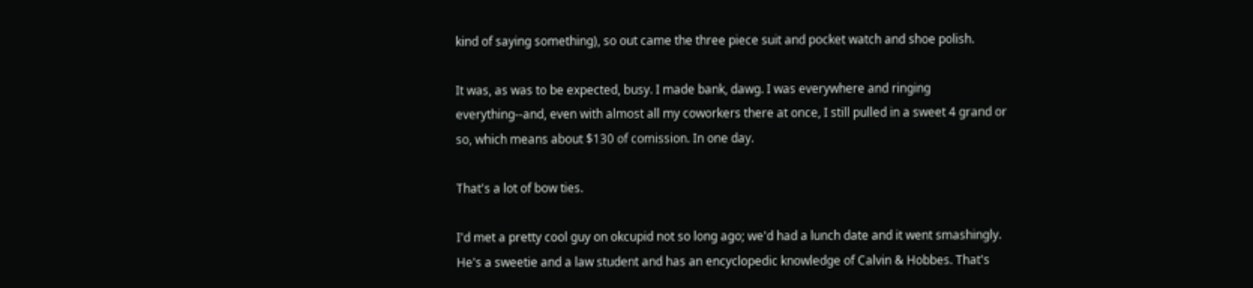kind of saying something), so out came the three piece suit and pocket watch and shoe polish.

It was, as was to be expected, busy. I made bank, dawg. I was everywhere and ringing everything--and, even with almost all my coworkers there at once, I still pulled in a sweet 4 grand or so, which means about $130 of comission. In one day.

That's a lot of bow ties.

I'd met a pretty cool guy on okcupid not so long ago; we'd had a lunch date and it went smashingly. He's a sweetie and a law student and has an encyclopedic knowledge of Calvin & Hobbes. That's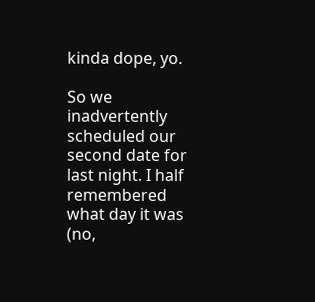kinda dope, yo.

So we inadvertently scheduled our second date for last night. I half remembered what day it was (no,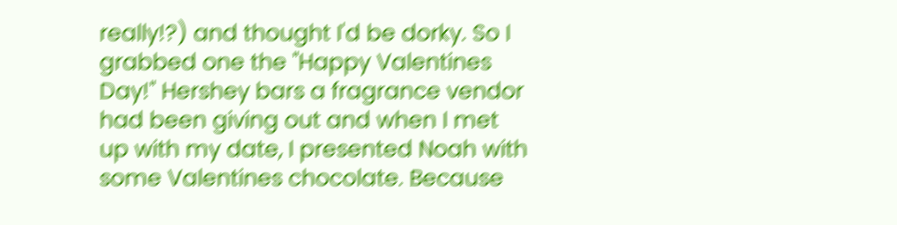really!?) and thought I'd be dorky. So I grabbed one the "Happy Valentines Day!" Hershey bars a fragrance vendor had been giving out and when I met up with my date, I presented Noah with some Valentines chocolate. Because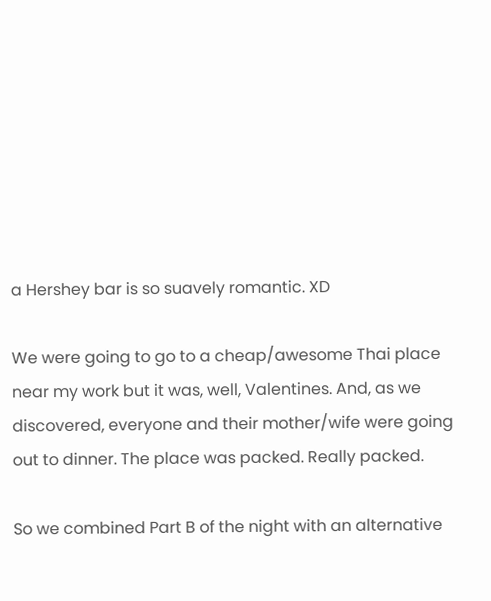a Hershey bar is so suavely romantic. XD

We were going to go to a cheap/awesome Thai place near my work but it was, well, Valentines. And, as we discovered, everyone and their mother/wife were going out to dinner. The place was packed. Really packed.

So we combined Part B of the night with an alternative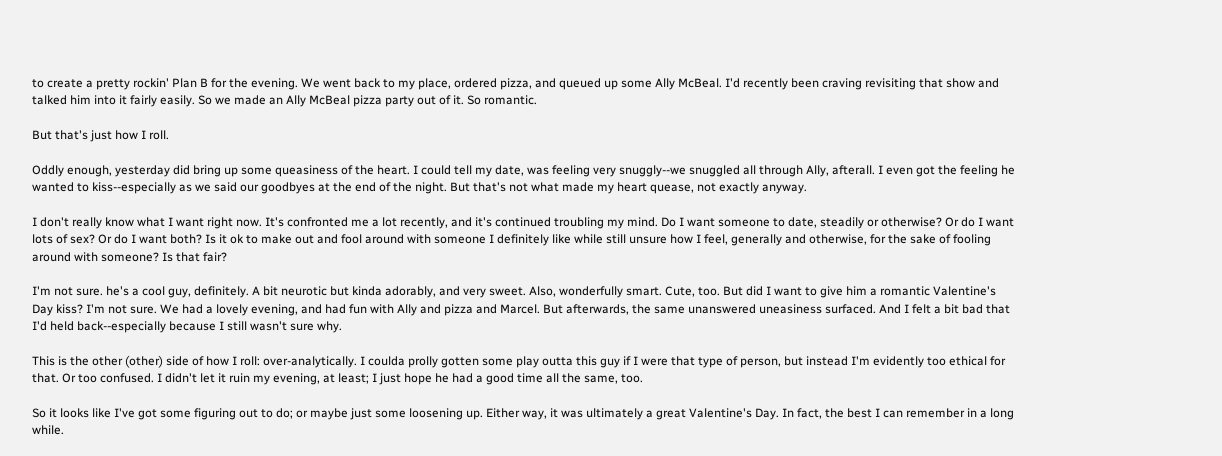to create a pretty rockin' Plan B for the evening. We went back to my place, ordered pizza, and queued up some Ally McBeal. I'd recently been craving revisiting that show and talked him into it fairly easily. So we made an Ally McBeal pizza party out of it. So romantic.

But that's just how I roll.

Oddly enough, yesterday did bring up some queasiness of the heart. I could tell my date, was feeling very snuggly--we snuggled all through Ally, afterall. I even got the feeling he wanted to kiss--especially as we said our goodbyes at the end of the night. But that's not what made my heart quease, not exactly anyway.

I don't really know what I want right now. It's confronted me a lot recently, and it's continued troubling my mind. Do I want someone to date, steadily or otherwise? Or do I want lots of sex? Or do I want both? Is it ok to make out and fool around with someone I definitely like while still unsure how I feel, generally and otherwise, for the sake of fooling around with someone? Is that fair?

I'm not sure. he's a cool guy, definitely. A bit neurotic but kinda adorably, and very sweet. Also, wonderfully smart. Cute, too. But did I want to give him a romantic Valentine's Day kiss? I'm not sure. We had a lovely evening, and had fun with Ally and pizza and Marcel. But afterwards, the same unanswered uneasiness surfaced. And I felt a bit bad that I'd held back--especially because I still wasn't sure why.

This is the other (other) side of how I roll: over-analytically. I coulda prolly gotten some play outta this guy if I were that type of person, but instead I'm evidently too ethical for that. Or too confused. I didn't let it ruin my evening, at least; I just hope he had a good time all the same, too.

So it looks like I've got some figuring out to do; or maybe just some loosening up. Either way, it was ultimately a great Valentine's Day. In fact, the best I can remember in a long while.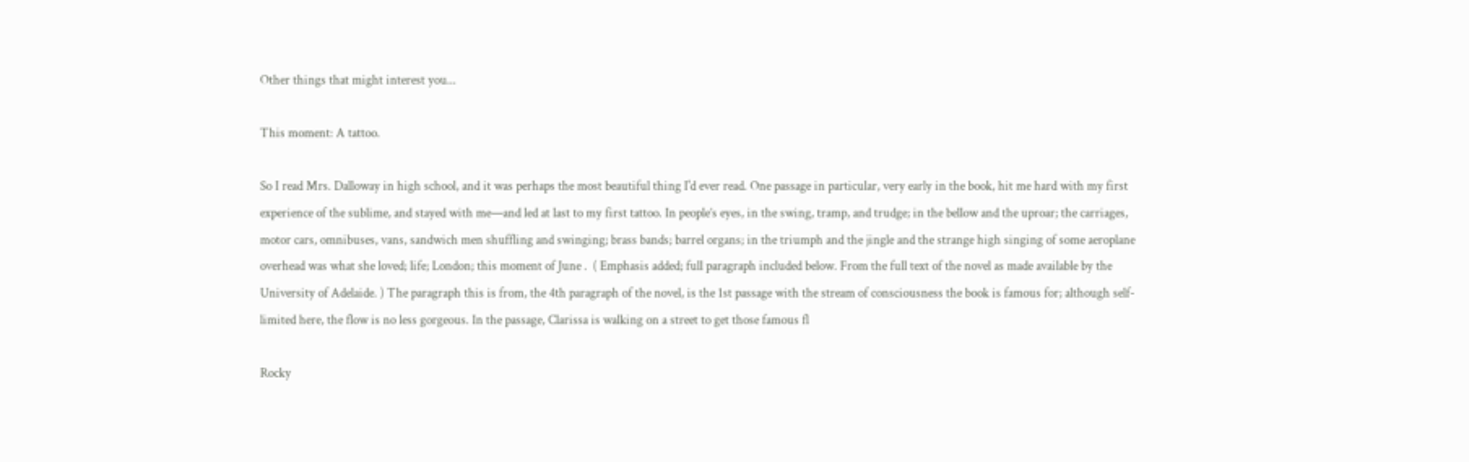Other things that might interest you...

This moment: A tattoo.

So I read Mrs. Dalloway in high school, and it was perhaps the most beautiful thing I'd ever read. One passage in particular, very early in the book, hit me hard with my first experience of the sublime, and stayed with me—and led at last to my first tattoo. In people’s eyes, in the swing, tramp, and trudge; in the bellow and the uproar; the carriages, motor cars, omnibuses, vans, sandwich men shuffling and swinging; brass bands; barrel organs; in the triumph and the jingle and the strange high singing of some aeroplane overhead was what she loved; life; London; this moment of June .  ( Emphasis added; full paragraph included below. From the full text of the novel as made available by the University of Adelaide. ) The paragraph this is from, the 4th paragraph of the novel, is the 1st passage with the stream of consciousness the book is famous for; although self-limited here, the flow is no less gorgeous. In the passage, Clarissa is walking on a street to get those famous fl

Rocky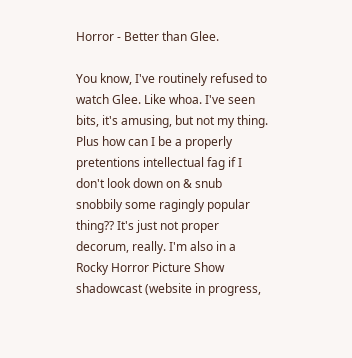Horror - Better than Glee.

You know, I've routinely refused to watch Glee. Like whoa. I've seen bits, it's amusing, but not my thing. Plus how can I be a properly pretentions intellectual fag if I don't look down on & snub snobbily some ragingly popular thing?? It's just not proper decorum, really. I'm also in a Rocky Horror Picture Show shadowcast (website in progress,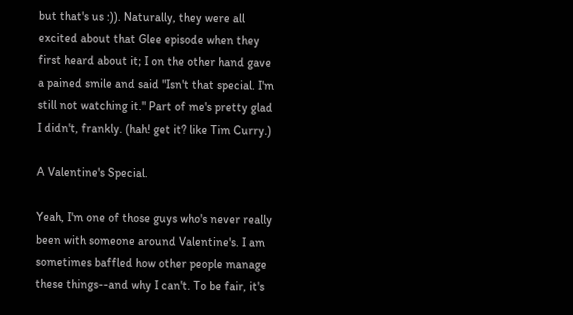but that's us :)). Naturally, they were all excited about that Glee episode when they first heard about it; I on the other hand gave a pained smile and said "Isn't that special. I'm still not watching it." Part of me's pretty glad I didn't, frankly. (hah! get it? like Tim Curry.)

A Valentine's Special.

Yeah, I'm one of those guys who's never really been with someone around Valentine's. I am sometimes baffled how other people manage these things--and why I can't. To be fair, it's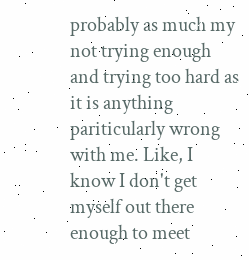probably as much my not trying enough and trying too hard as it is anything pariticularly wrong with me. Like, I know I don't get myself out there enough to meet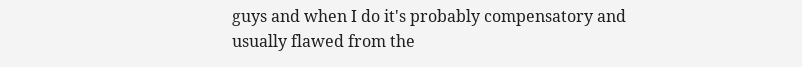guys and when I do it's probably compensatory and usually flawed from the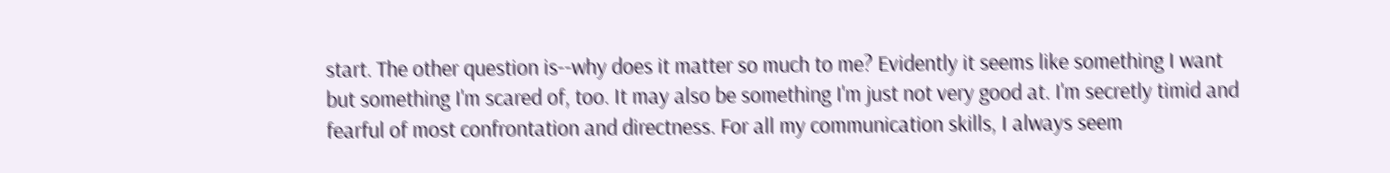start. The other question is--why does it matter so much to me? Evidently it seems like something I want but something I'm scared of, too. It may also be something I'm just not very good at. I'm secretly timid and fearful of most confrontation and directness. For all my communication skills, I always seem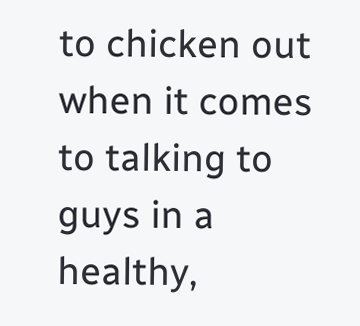to chicken out when it comes to talking to guys in a healthy,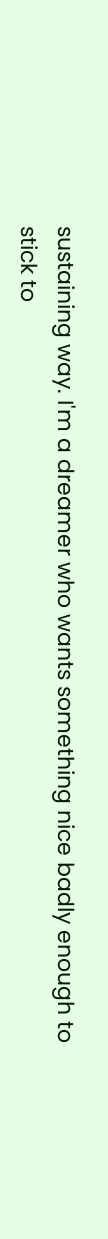sustaining way. I'm a dreamer who wants something nice badly enough to stick to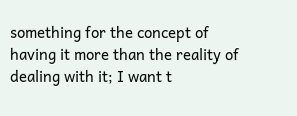something for the concept of having it more than the reality of dealing with it; I want t